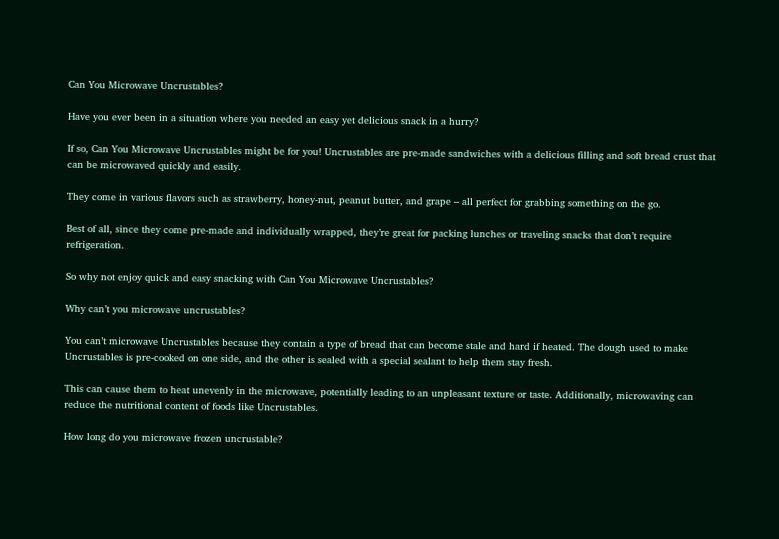Can You Microwave Uncrustables?

Have you ever been in a situation where you needed an easy yet delicious snack in a hurry?

If so, Can You Microwave Uncrustables might be for you! Uncrustables are pre-made sandwiches with a delicious filling and soft bread crust that can be microwaved quickly and easily.

They come in various flavors such as strawberry, honey-nut, peanut butter, and grape – all perfect for grabbing something on the go.

Best of all, since they come pre-made and individually wrapped, they’re great for packing lunches or traveling snacks that don’t require refrigeration.

So why not enjoy quick and easy snacking with Can You Microwave Uncrustables?

Why can’t you microwave uncrustables?

You can’t microwave Uncrustables because they contain a type of bread that can become stale and hard if heated. The dough used to make Uncrustables is pre-cooked on one side, and the other is sealed with a special sealant to help them stay fresh.

This can cause them to heat unevenly in the microwave, potentially leading to an unpleasant texture or taste. Additionally, microwaving can reduce the nutritional content of foods like Uncrustables.

How long do you microwave frozen uncrustable?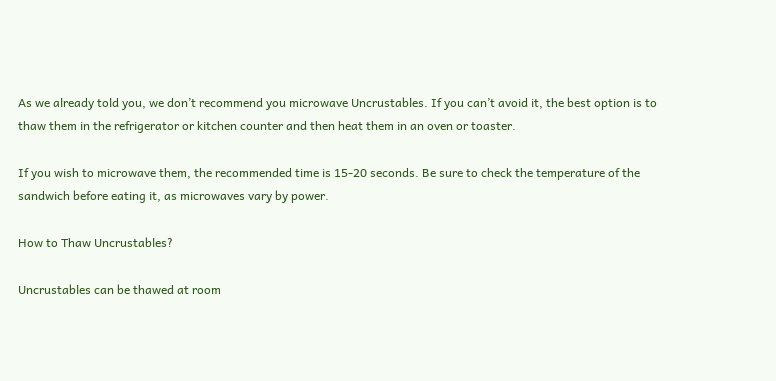As we already told you, we don’t recommend you microwave Uncrustables. If you can’t avoid it, the best option is to thaw them in the refrigerator or kitchen counter and then heat them in an oven or toaster.

If you wish to microwave them, the recommended time is 15-20 seconds. Be sure to check the temperature of the sandwich before eating it, as microwaves vary by power.

How to Thaw Uncrustables?

Uncrustables can be thawed at room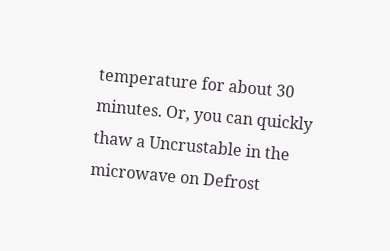temperature for about 30 minutes. Or, you can quickly thaw a Uncrustable in the microwave on Defrost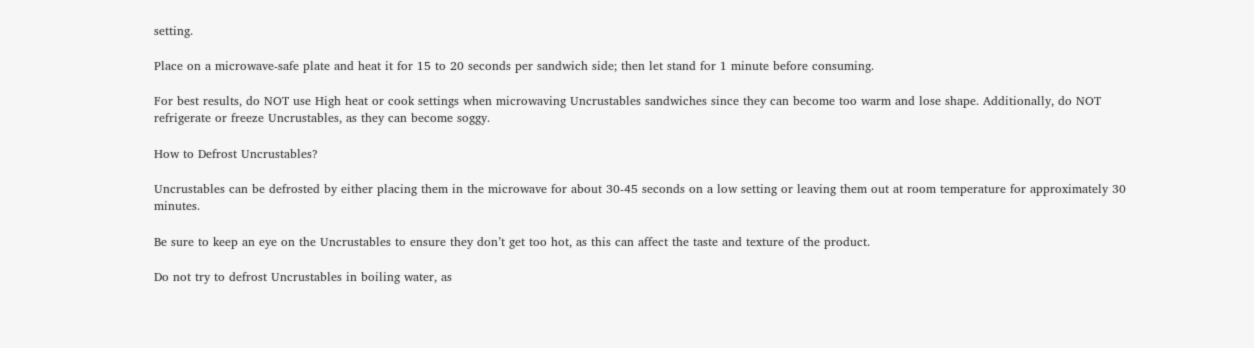setting.

Place on a microwave-safe plate and heat it for 15 to 20 seconds per sandwich side; then let stand for 1 minute before consuming.

For best results, do NOT use High heat or cook settings when microwaving Uncrustables sandwiches since they can become too warm and lose shape. Additionally, do NOT refrigerate or freeze Uncrustables, as they can become soggy.

How to Defrost Uncrustables?

Uncrustables can be defrosted by either placing them in the microwave for about 30-45 seconds on a low setting or leaving them out at room temperature for approximately 30 minutes.

Be sure to keep an eye on the Uncrustables to ensure they don’t get too hot, as this can affect the taste and texture of the product.

Do not try to defrost Uncrustables in boiling water, as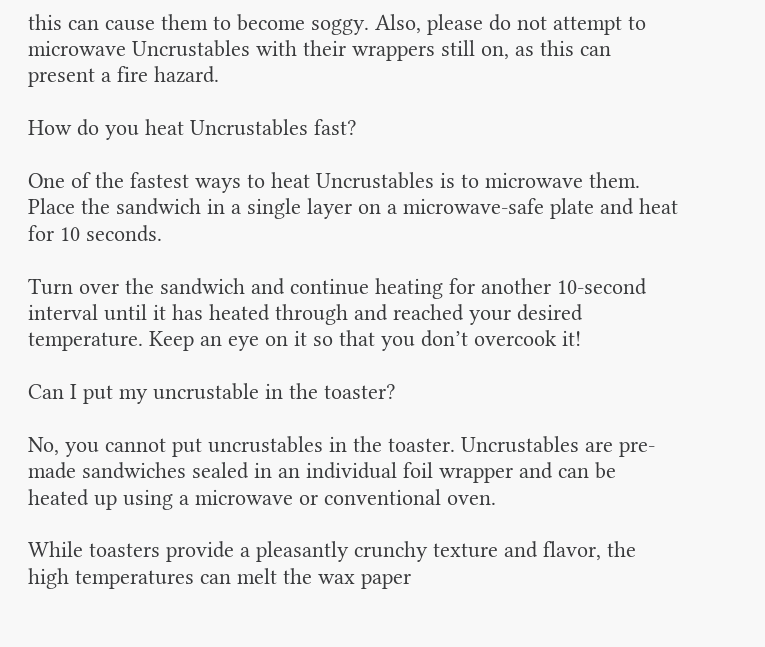this can cause them to become soggy. Also, please do not attempt to microwave Uncrustables with their wrappers still on, as this can present a fire hazard.

How do you heat Uncrustables fast?

One of the fastest ways to heat Uncrustables is to microwave them. Place the sandwich in a single layer on a microwave-safe plate and heat for 10 seconds.

Turn over the sandwich and continue heating for another 10-second interval until it has heated through and reached your desired temperature. Keep an eye on it so that you don’t overcook it!

Can I put my uncrustable in the toaster?

No, you cannot put uncrustables in the toaster. Uncrustables are pre-made sandwiches sealed in an individual foil wrapper and can be heated up using a microwave or conventional oven.

While toasters provide a pleasantly crunchy texture and flavor, the high temperatures can melt the wax paper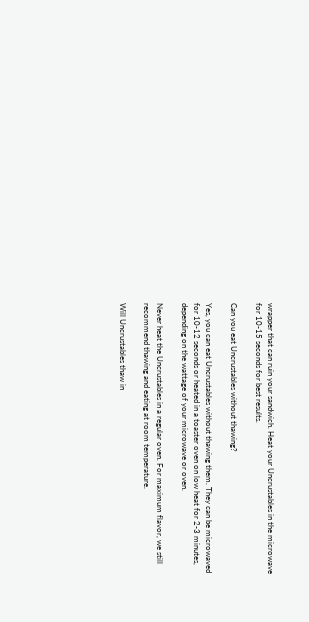wrapper that can ruin your sandwich. Heat your Uncrustables in the microwave for 10-15 seconds for best results.

Can you eat Uncrustables without thawing?

Yes, you can eat Uncrustables without thawing them. They can be microwaved for 10-12 seconds or heated in a toaster oven on low heat for 2-3 minutes, depending on the wattage of your microwave or oven.

Never heat the Uncrustables in a regular oven. For maximum flavor, we still recommend thawing and eating at room temperature.

Will Uncrustables thaw in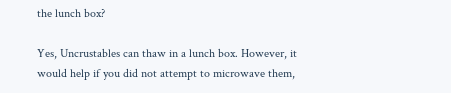the lunch box?

Yes, Uncrustables can thaw in a lunch box. However, it would help if you did not attempt to microwave them,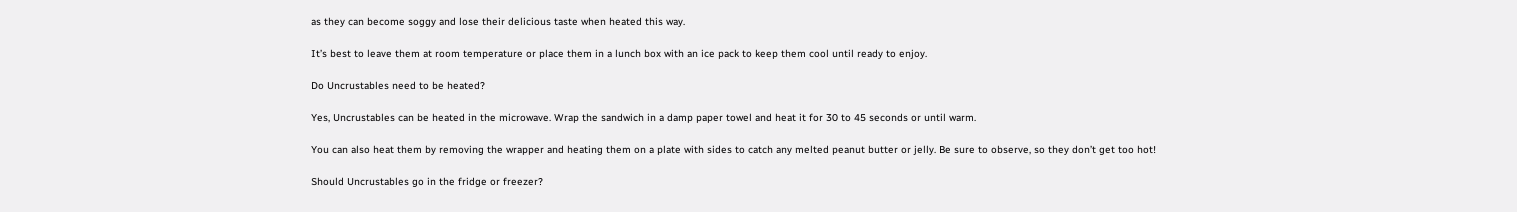as they can become soggy and lose their delicious taste when heated this way.

It’s best to leave them at room temperature or place them in a lunch box with an ice pack to keep them cool until ready to enjoy.

Do Uncrustables need to be heated?

Yes, Uncrustables can be heated in the microwave. Wrap the sandwich in a damp paper towel and heat it for 30 to 45 seconds or until warm.

You can also heat them by removing the wrapper and heating them on a plate with sides to catch any melted peanut butter or jelly. Be sure to observe, so they don’t get too hot!

Should Uncrustables go in the fridge or freezer?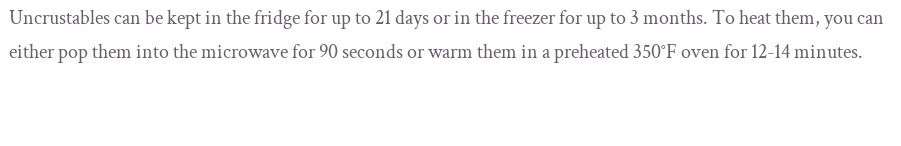Uncrustables can be kept in the fridge for up to 21 days or in the freezer for up to 3 months. To heat them, you can either pop them into the microwave for 90 seconds or warm them in a preheated 350°F oven for 12-14 minutes.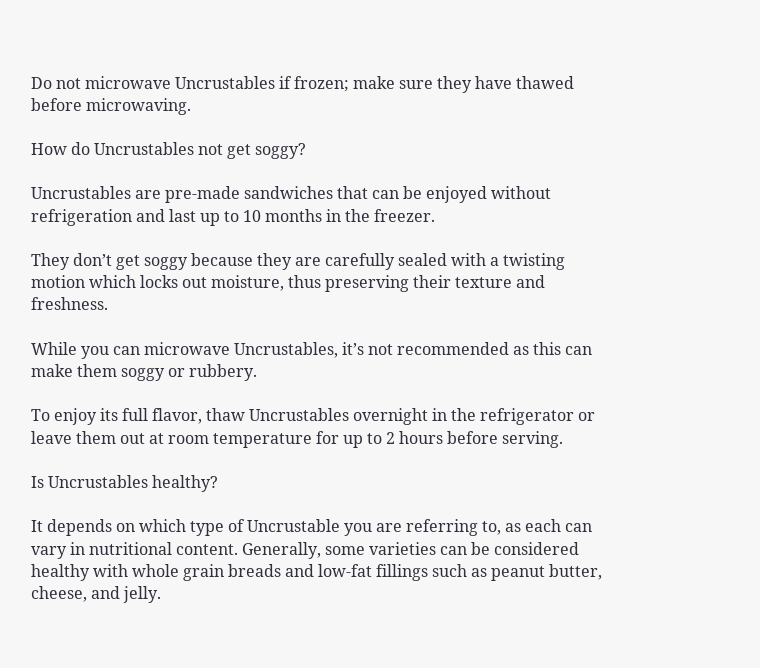Do not microwave Uncrustables if frozen; make sure they have thawed before microwaving.

How do Uncrustables not get soggy?

Uncrustables are pre-made sandwiches that can be enjoyed without refrigeration and last up to 10 months in the freezer.

They don’t get soggy because they are carefully sealed with a twisting motion which locks out moisture, thus preserving their texture and freshness.

While you can microwave Uncrustables, it’s not recommended as this can make them soggy or rubbery.

To enjoy its full flavor, thaw Uncrustables overnight in the refrigerator or leave them out at room temperature for up to 2 hours before serving.

Is Uncrustables healthy?

It depends on which type of Uncrustable you are referring to, as each can vary in nutritional content. Generally, some varieties can be considered healthy with whole grain breads and low-fat fillings such as peanut butter, cheese, and jelly.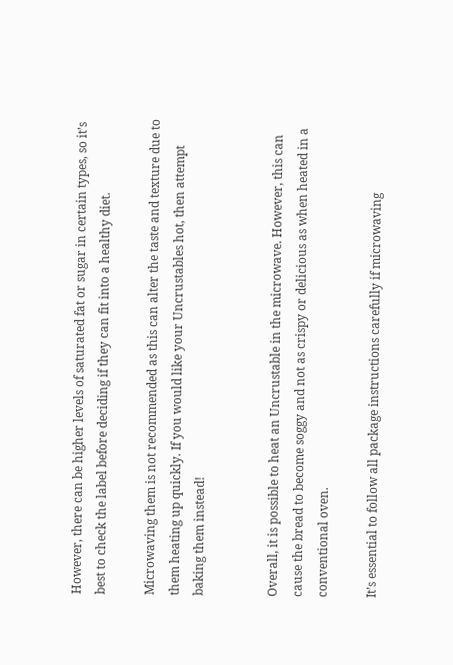However, there can be higher levels of saturated fat or sugar in certain types, so it’s best to check the label before deciding if they can fit into a healthy diet.

Microwaving them is not recommended as this can alter the taste and texture due to them heating up quickly. If you would like your Uncrustables hot, then attempt baking them instead!


Overall, it is possible to heat an Uncrustable in the microwave. However, this can cause the bread to become soggy and not as crispy or delicious as when heated in a conventional oven.

It’s essential to follow all package instructions carefully if microwaving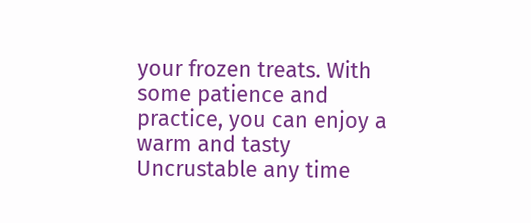your frozen treats. With some patience and practice, you can enjoy a warm and tasty Uncrustable any time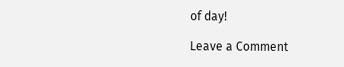of day!

Leave a Comment